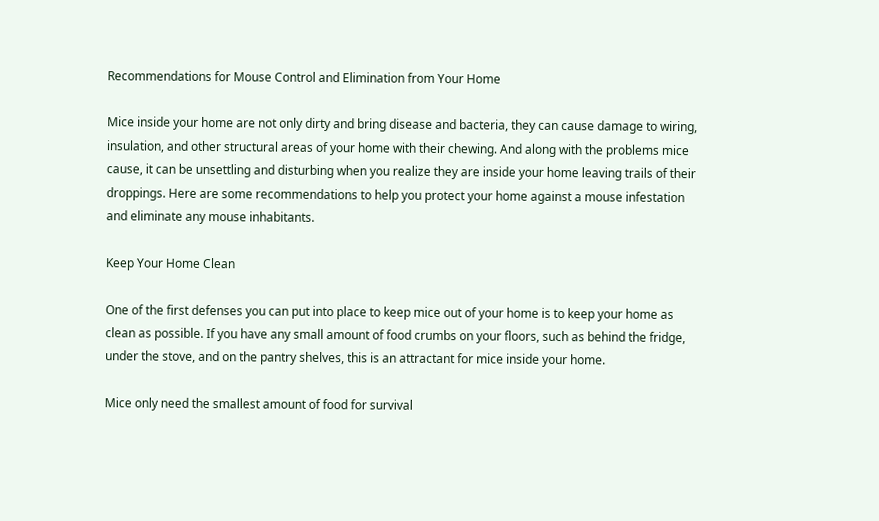Recommendations for Mouse Control and Elimination from Your Home

Mice inside your home are not only dirty and bring disease and bacteria, they can cause damage to wiring, insulation, and other structural areas of your home with their chewing. And along with the problems mice cause, it can be unsettling and disturbing when you realize they are inside your home leaving trails of their droppings. Here are some recommendations to help you protect your home against a mouse infestation and eliminate any mouse inhabitants.

Keep Your Home Clean

One of the first defenses you can put into place to keep mice out of your home is to keep your home as clean as possible. If you have any small amount of food crumbs on your floors, such as behind the fridge, under the stove, and on the pantry shelves, this is an attractant for mice inside your home.

Mice only need the smallest amount of food for survival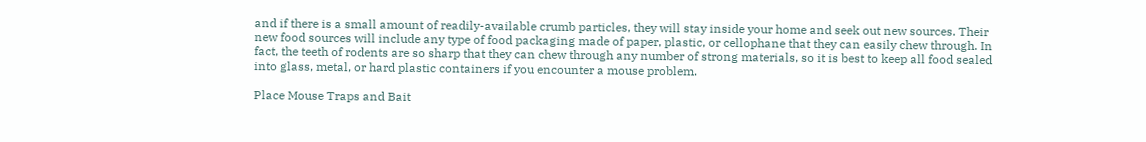and if there is a small amount of readily-available crumb particles, they will stay inside your home and seek out new sources. Their new food sources will include any type of food packaging made of paper, plastic, or cellophane that they can easily chew through. In fact, the teeth of rodents are so sharp that they can chew through any number of strong materials, so it is best to keep all food sealed into glass, metal, or hard plastic containers if you encounter a mouse problem.

Place Mouse Traps and Bait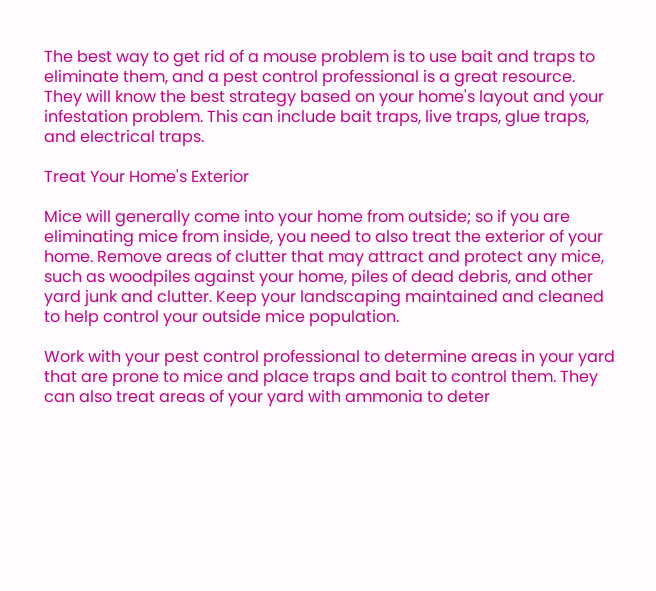The best way to get rid of a mouse problem is to use bait and traps to eliminate them, and a pest control professional is a great resource. They will know the best strategy based on your home's layout and your infestation problem. This can include bait traps, live traps, glue traps, and electrical traps.

Treat Your Home's Exterior

Mice will generally come into your home from outside; so if you are eliminating mice from inside, you need to also treat the exterior of your home. Remove areas of clutter that may attract and protect any mice, such as woodpiles against your home, piles of dead debris, and other yard junk and clutter. Keep your landscaping maintained and cleaned to help control your outside mice population.

Work with your pest control professional to determine areas in your yard that are prone to mice and place traps and bait to control them. They can also treat areas of your yard with ammonia to deter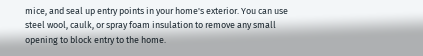mice, and seal up entry points in your home's exterior. You can use steel wool, caulk, or spray foam insulation to remove any small opening to block entry to the home.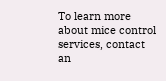To learn more about mice control services, contact an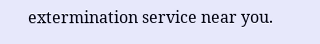extermination service near you.